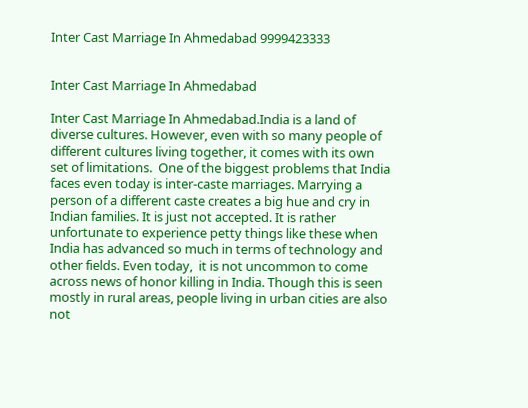Inter Cast Marriage In Ahmedabad 9999423333


Inter Cast Marriage In Ahmedabad

Inter Cast Marriage In Ahmedabad.India is a land of diverse cultures. However, even with so many people of different cultures living together, it comes with its own set of limitations.  One of the biggest problems that India faces even today is inter-caste marriages. Marrying a person of a different caste creates a big hue and cry in Indian families. It is just not accepted. It is rather unfortunate to experience petty things like these when India has advanced so much in terms of technology and other fields. Even today,  it is not uncommon to come across news of honor killing in India. Though this is seen mostly in rural areas, people living in urban cities are also not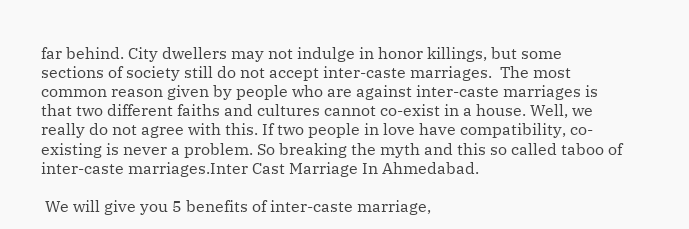far behind. City dwellers may not indulge in honor killings, but some sections of society still do not accept inter-caste marriages.  The most common reason given by people who are against inter-caste marriages is that two different faiths and cultures cannot co-exist in a house. Well, we really do not agree with this. If two people in love have compatibility, co-existing is never a problem. So breaking the myth and this so called taboo of inter-caste marriages.Inter Cast Marriage In Ahmedabad.

 We will give you 5 benefits of inter-caste marriage,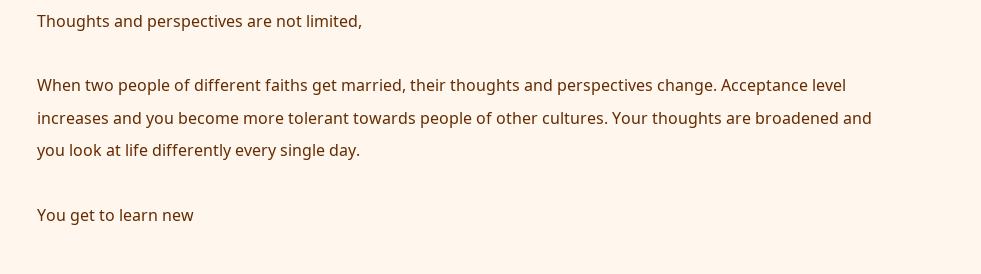Thoughts and perspectives are not limited,

When two people of different faiths get married, their thoughts and perspectives change. Acceptance level increases and you become more tolerant towards people of other cultures. Your thoughts are broadened and you look at life differently every single day.

You get to learn new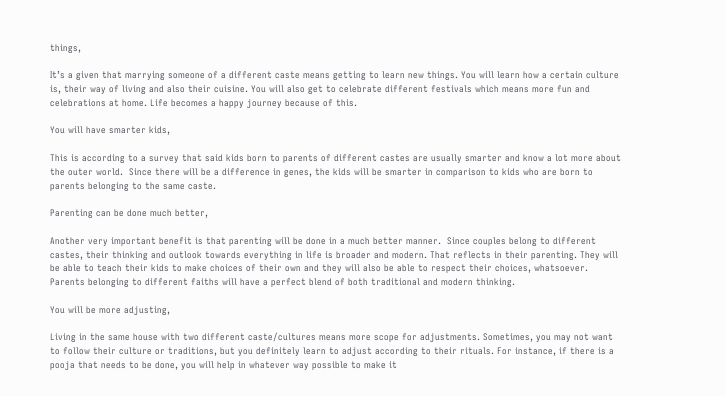things,

It’s a given that marrying someone of a different caste means getting to learn new things. You will learn how a certain culture is, their way of living and also their cuisine. You will also get to celebrate different festivals which means more fun and celebrations at home. Life becomes a happy journey because of this.

You will have smarter kids,

This is according to a survey that said kids born to parents of different castes are usually smarter and know a lot more about the outer world.  Since there will be a difference in genes, the kids will be smarter in comparison to kids who are born to parents belonging to the same caste.

Parenting can be done much better,

Another very important benefit is that parenting will be done in a much better manner.  Since couples belong to different castes, their thinking and outlook towards everything in life is broader and modern. That reflects in their parenting. They will be able to teach their kids to make choices of their own and they will also be able to respect their choices, whatsoever. Parents belonging to different faiths will have a perfect blend of both traditional and modern thinking.

You will be more adjusting,

Living in the same house with two different caste/cultures means more scope for adjustments. Sometimes, you may not want to follow their culture or traditions, but you definitely learn to adjust according to their rituals. For instance, if there is a pooja that needs to be done, you will help in whatever way possible to make it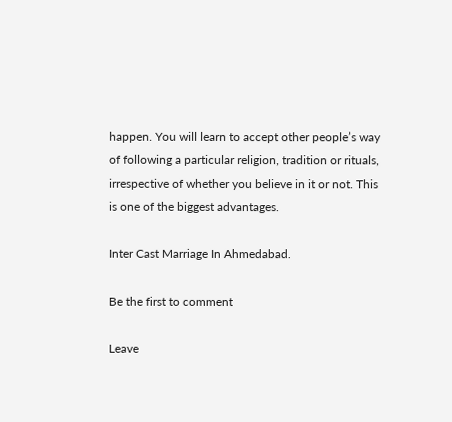happen. You will learn to accept other people’s way of following a particular religion, tradition or rituals, irrespective of whether you believe in it or not. This is one of the biggest advantages.

Inter Cast Marriage In Ahmedabad.

Be the first to comment

Leave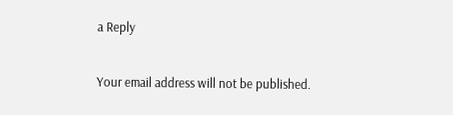a Reply

Your email address will not be published.